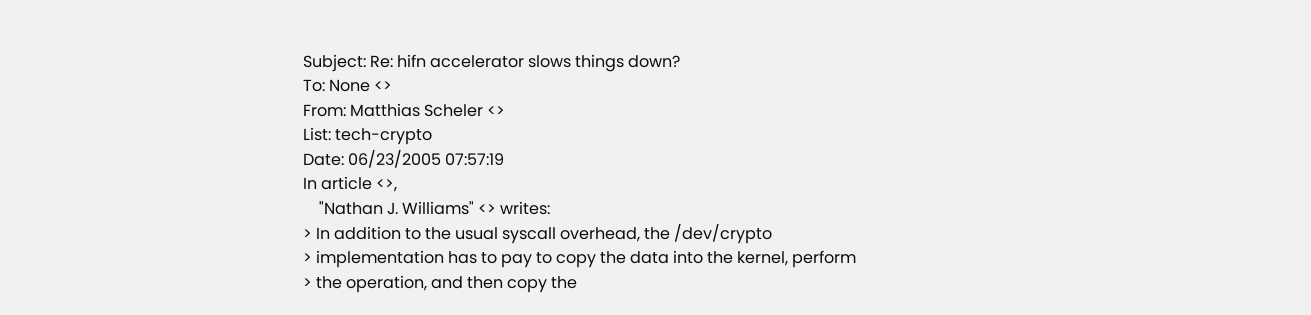Subject: Re: hifn accelerator slows things down?
To: None <>
From: Matthias Scheler <>
List: tech-crypto
Date: 06/23/2005 07:57:19
In article <>,
    "Nathan J. Williams" <> writes:
> In addition to the usual syscall overhead, the /dev/crypto
> implementation has to pay to copy the data into the kernel, perform
> the operation, and then copy the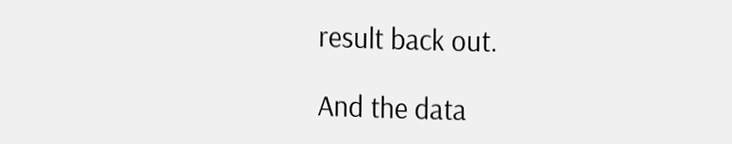result back out.

And the data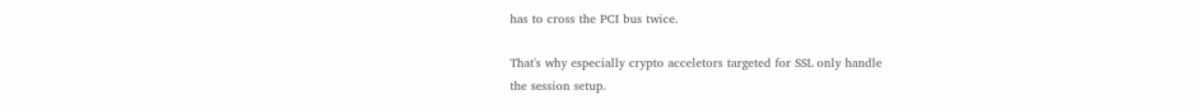has to cross the PCI bus twice.

That's why especially crypto acceletors targeted for SSL only handle
the session setup.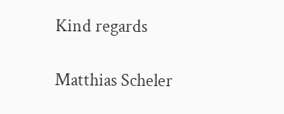Kind regards

Matthias Scheler